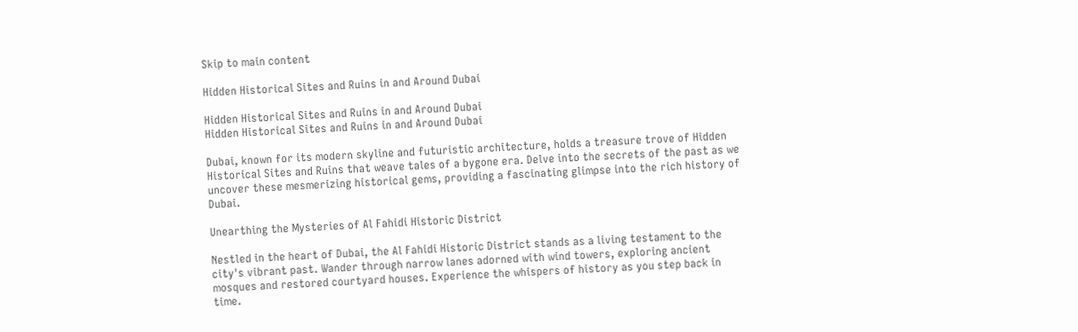Skip to main content

Hidden Historical Sites and Ruins in and Around Dubai

Hidden Historical Sites and Ruins in and Around Dubai
Hidden Historical Sites and Ruins in and Around Dubai

Dubai, known for its modern skyline and futuristic architecture, holds a treasure trove of Hidden Historical Sites and Ruins that weave tales of a bygone era. Delve into the secrets of the past as we uncover these mesmerizing historical gems, providing a fascinating glimpse into the rich history of Dubai.

Unearthing the Mysteries of Al Fahidi Historic District

Nestled in the heart of Dubai, the Al Fahidi Historic District stands as a living testament to the city's vibrant past. Wander through narrow lanes adorned with wind towers, exploring ancient mosques and restored courtyard houses. Experience the whispers of history as you step back in time.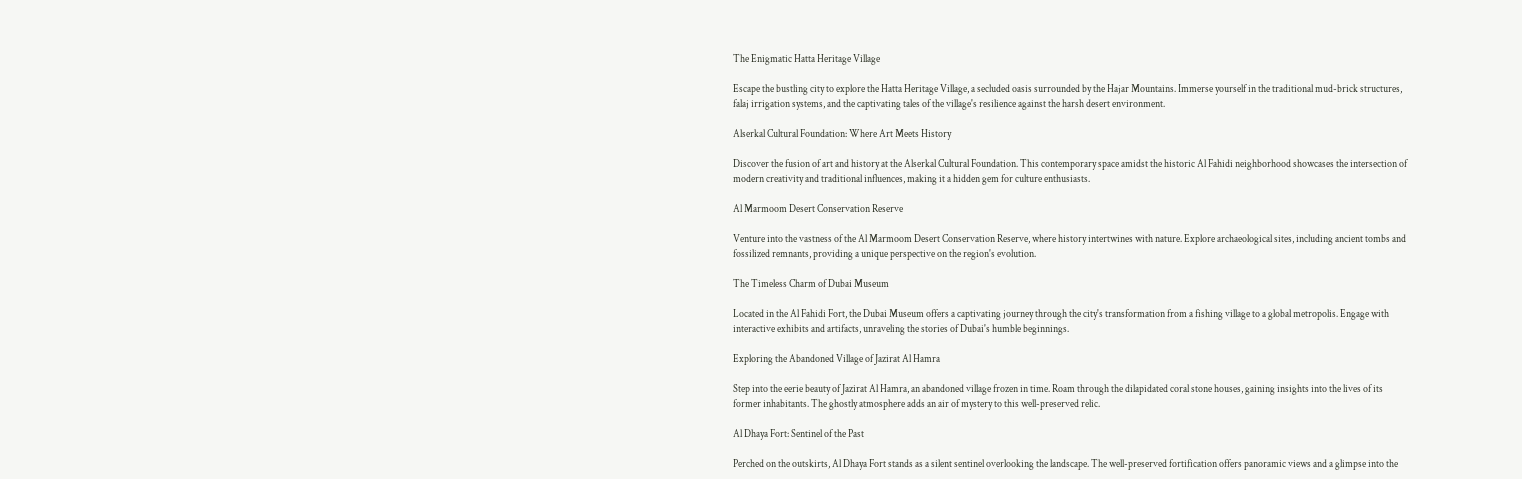The Enigmatic Hatta Heritage Village

Escape the bustling city to explore the Hatta Heritage Village, a secluded oasis surrounded by the Hajar Mountains. Immerse yourself in the traditional mud-brick structures, falaj irrigation systems, and the captivating tales of the village's resilience against the harsh desert environment.

Alserkal Cultural Foundation: Where Art Meets History

Discover the fusion of art and history at the Alserkal Cultural Foundation. This contemporary space amidst the historic Al Fahidi neighborhood showcases the intersection of modern creativity and traditional influences, making it a hidden gem for culture enthusiasts.

Al Marmoom Desert Conservation Reserve

Venture into the vastness of the Al Marmoom Desert Conservation Reserve, where history intertwines with nature. Explore archaeological sites, including ancient tombs and fossilized remnants, providing a unique perspective on the region's evolution.

The Timeless Charm of Dubai Museum

Located in the Al Fahidi Fort, the Dubai Museum offers a captivating journey through the city's transformation from a fishing village to a global metropolis. Engage with interactive exhibits and artifacts, unraveling the stories of Dubai's humble beginnings.

Exploring the Abandoned Village of Jazirat Al Hamra

Step into the eerie beauty of Jazirat Al Hamra, an abandoned village frozen in time. Roam through the dilapidated coral stone houses, gaining insights into the lives of its former inhabitants. The ghostly atmosphere adds an air of mystery to this well-preserved relic.

Al Dhaya Fort: Sentinel of the Past

Perched on the outskirts, Al Dhaya Fort stands as a silent sentinel overlooking the landscape. The well-preserved fortification offers panoramic views and a glimpse into the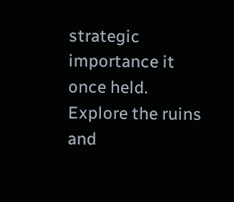strategic importance it once held. Explore the ruins and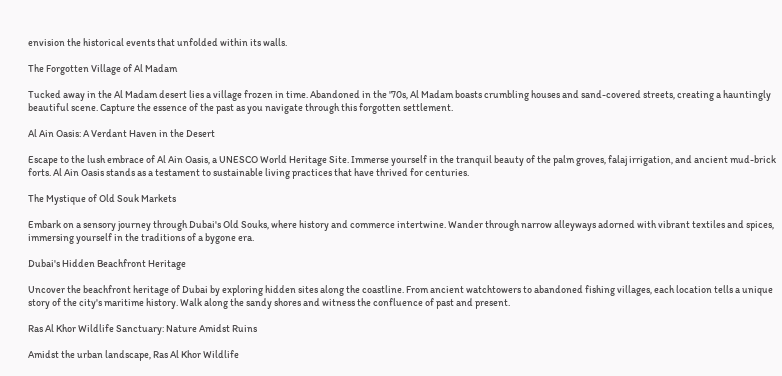envision the historical events that unfolded within its walls.

The Forgotten Village of Al Madam

Tucked away in the Al Madam desert lies a village frozen in time. Abandoned in the '70s, Al Madam boasts crumbling houses and sand-covered streets, creating a hauntingly beautiful scene. Capture the essence of the past as you navigate through this forgotten settlement.

Al Ain Oasis: A Verdant Haven in the Desert

Escape to the lush embrace of Al Ain Oasis, a UNESCO World Heritage Site. Immerse yourself in the tranquil beauty of the palm groves, falaj irrigation, and ancient mud-brick forts. Al Ain Oasis stands as a testament to sustainable living practices that have thrived for centuries.

The Mystique of Old Souk Markets

Embark on a sensory journey through Dubai's Old Souks, where history and commerce intertwine. Wander through narrow alleyways adorned with vibrant textiles and spices, immersing yourself in the traditions of a bygone era.

Dubai's Hidden Beachfront Heritage

Uncover the beachfront heritage of Dubai by exploring hidden sites along the coastline. From ancient watchtowers to abandoned fishing villages, each location tells a unique story of the city's maritime history. Walk along the sandy shores and witness the confluence of past and present.

Ras Al Khor Wildlife Sanctuary: Nature Amidst Ruins

Amidst the urban landscape, Ras Al Khor Wildlife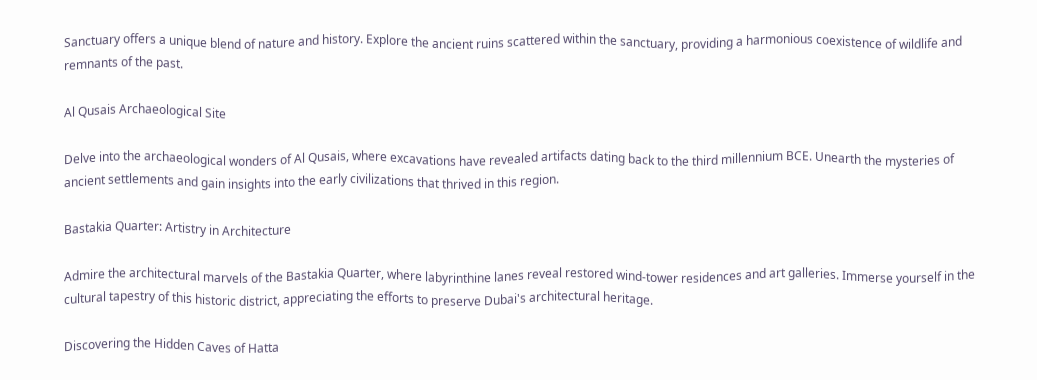Sanctuary offers a unique blend of nature and history. Explore the ancient ruins scattered within the sanctuary, providing a harmonious coexistence of wildlife and remnants of the past.

Al Qusais Archaeological Site

Delve into the archaeological wonders of Al Qusais, where excavations have revealed artifacts dating back to the third millennium BCE. Unearth the mysteries of ancient settlements and gain insights into the early civilizations that thrived in this region.

Bastakia Quarter: Artistry in Architecture

Admire the architectural marvels of the Bastakia Quarter, where labyrinthine lanes reveal restored wind-tower residences and art galleries. Immerse yourself in the cultural tapestry of this historic district, appreciating the efforts to preserve Dubai's architectural heritage.

Discovering the Hidden Caves of Hatta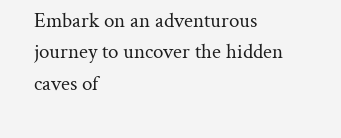Embark on an adventurous journey to uncover the hidden caves of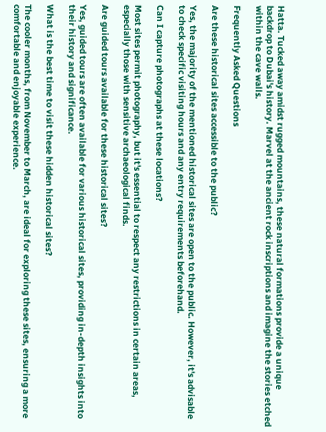Hatta. Tucked away amidst rugged mountains, these natural formations provide a unique backdrop to Dubai's history. Marvel at the ancient rock inscriptions and imagine the stories etched within the cave walls.

Frequently Asked Questions

Are these historical sites accessible to the public?

Yes, the majority of the mentioned historical sites are open to the public. However, it's advisable to check specific visiting hours and any entry requirements beforehand.

Can I capture photographs at these locations?

Most sites permit photography, but it's essential to respect any restrictions in certain areas, especially those with sensitive archaeological finds.

Are guided tours available for these historical sites?

Yes, guided tours are often available for various historical sites, providing in-depth insights into their history and significance.

What is the best time to visit these hidden historical sites?

The cooler months, from November to March, are ideal for exploring these sites, ensuring a more comfortable and enjoyable experience.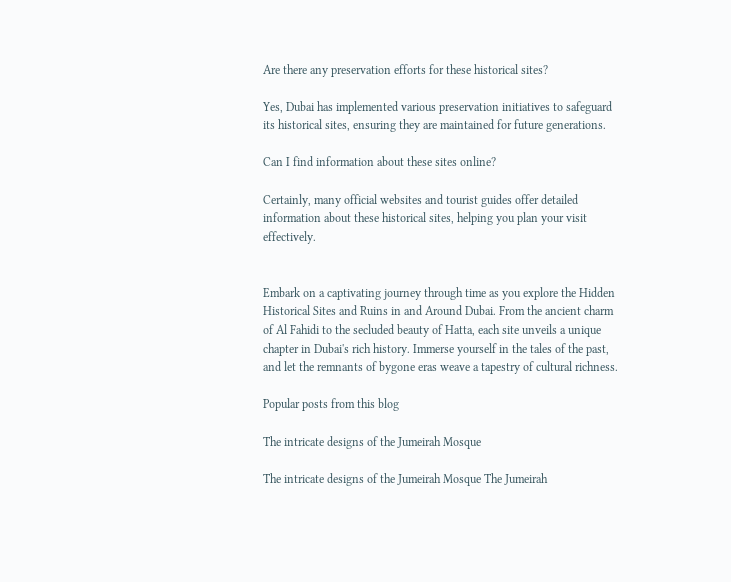Are there any preservation efforts for these historical sites?

Yes, Dubai has implemented various preservation initiatives to safeguard its historical sites, ensuring they are maintained for future generations.

Can I find information about these sites online?

Certainly, many official websites and tourist guides offer detailed information about these historical sites, helping you plan your visit effectively.


Embark on a captivating journey through time as you explore the Hidden Historical Sites and Ruins in and Around Dubai. From the ancient charm of Al Fahidi to the secluded beauty of Hatta, each site unveils a unique chapter in Dubai's rich history. Immerse yourself in the tales of the past, and let the remnants of bygone eras weave a tapestry of cultural richness.

Popular posts from this blog

The intricate designs of the Jumeirah Mosque

The intricate designs of the Jumeirah Mosque The Jumeirah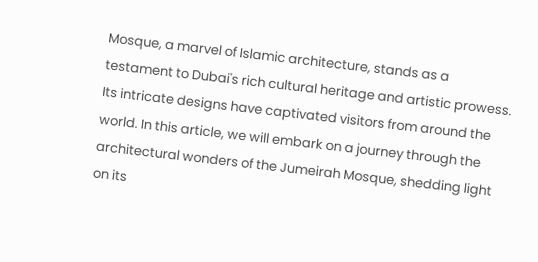Mosque, a marvel of Islamic architecture, stands as a testament to Dubai's rich cultural heritage and artistic prowess. Its intricate designs have captivated visitors from around the world. In this article, we will embark on a journey through the architectural wonders of the Jumeirah Mosque, shedding light on its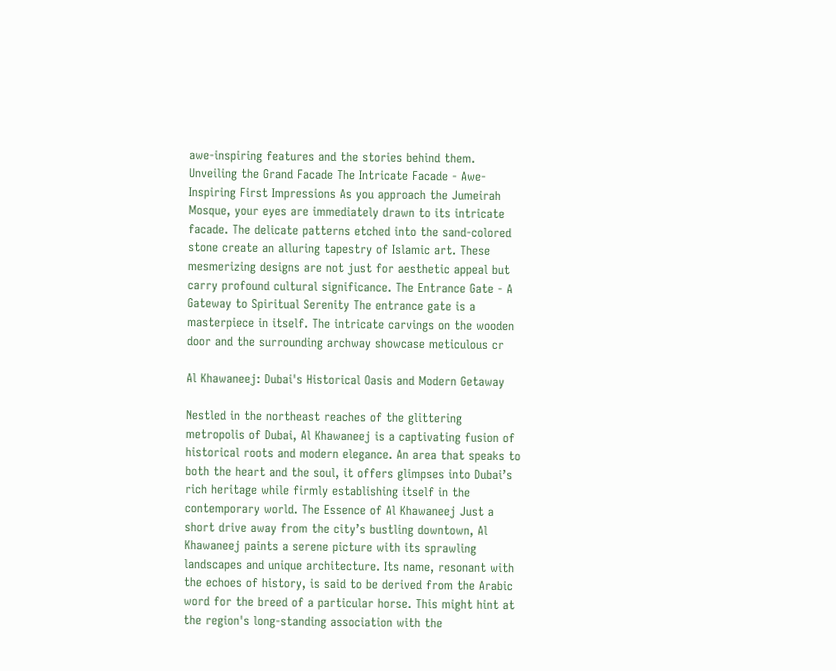awe-inspiring features and the stories behind them. Unveiling the Grand Facade The Intricate Facade - Awe-Inspiring First Impressions As you approach the Jumeirah Mosque, your eyes are immediately drawn to its intricate facade. The delicate patterns etched into the sand-colored stone create an alluring tapestry of Islamic art. These mesmerizing designs are not just for aesthetic appeal but carry profound cultural significance. The Entrance Gate - A Gateway to Spiritual Serenity The entrance gate is a masterpiece in itself. The intricate carvings on the wooden door and the surrounding archway showcase meticulous cr

Al Khawaneej: Dubai's Historical Oasis and Modern Getaway

Nestled in the northeast reaches of the glittering metropolis of Dubai, Al Khawaneej is a captivating fusion of historical roots and modern elegance. An area that speaks to both the heart and the soul, it offers glimpses into Dubai’s rich heritage while firmly establishing itself in the contemporary world. The Essence of Al Khawaneej Just a short drive away from the city’s bustling downtown, Al Khawaneej paints a serene picture with its sprawling landscapes and unique architecture. Its name, resonant with the echoes of history, is said to be derived from the Arabic word for the breed of a particular horse. This might hint at the region's long-standing association with the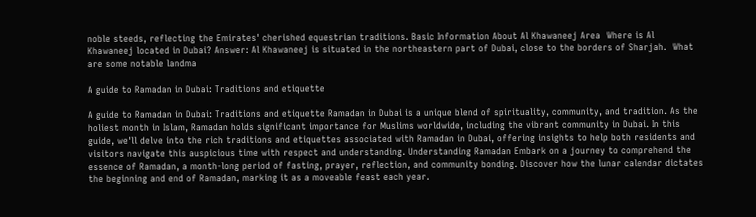noble steeds, reflecting the Emirates' cherished equestrian traditions. Basic Information About Al Khawaneej Area  Where is Al Khawaneej located in Dubai? Answer: Al Khawaneej is situated in the northeastern part of Dubai, close to the borders of Sharjah.  What are some notable landma

A guide to Ramadan in Dubai: Traditions and etiquette

A guide to Ramadan in Dubai: Traditions and etiquette Ramadan in Dubai is a unique blend of spirituality, community, and tradition. As the holiest month in Islam, Ramadan holds significant importance for Muslims worldwide, including the vibrant community in Dubai. In this guide, we'll delve into the rich traditions and etiquettes associated with Ramadan in Dubai, offering insights to help both residents and visitors navigate this auspicious time with respect and understanding. Understanding Ramadan Embark on a journey to comprehend the essence of Ramadan, a month-long period of fasting, prayer, reflection, and community bonding. Discover how the lunar calendar dictates the beginning and end of Ramadan, marking it as a moveable feast each year.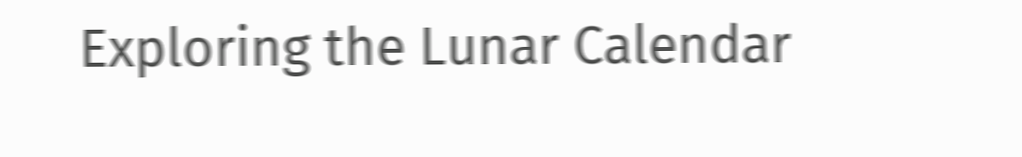Exploring the Lunar Calendar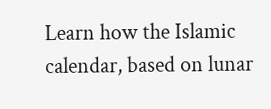Learn how the Islamic calendar, based on lunar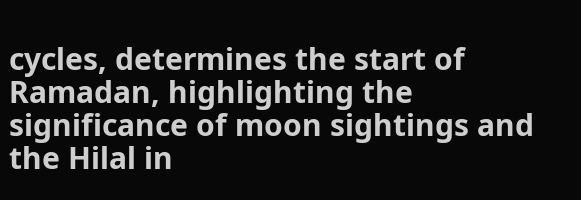cycles, determines the start of Ramadan, highlighting the significance of moon sightings and the Hilal in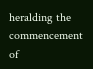heralding the commencement of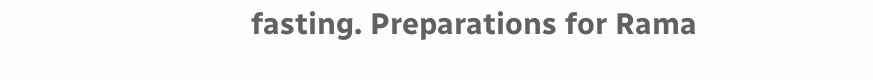fasting. Preparations for Rama